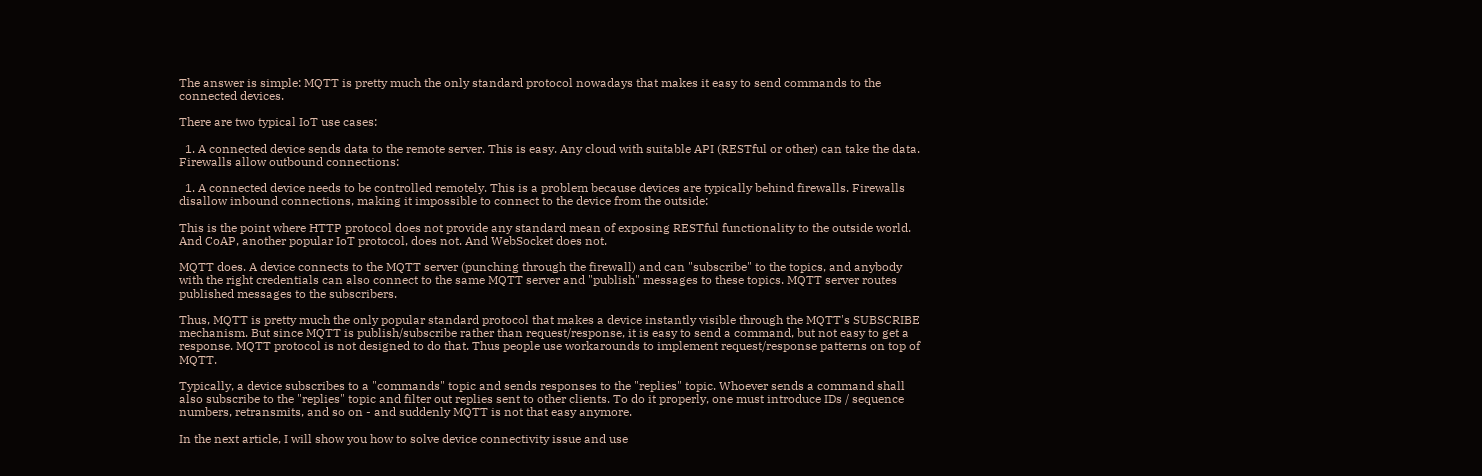The answer is simple: MQTT is pretty much the only standard protocol nowadays that makes it easy to send commands to the connected devices.

There are two typical IoT use cases:

  1. A connected device sends data to the remote server. This is easy. Any cloud with suitable API (RESTful or other) can take the data. Firewalls allow outbound connections:

  1. A connected device needs to be controlled remotely. This is a problem because devices are typically behind firewalls. Firewalls disallow inbound connections, making it impossible to connect to the device from the outside:

This is the point where HTTP protocol does not provide any standard mean of exposing RESTful functionality to the outside world. And CoAP, another popular IoT protocol, does not. And WebSocket does not.

MQTT does. A device connects to the MQTT server (punching through the firewall) and can "subscribe" to the topics, and anybody with the right credentials can also connect to the same MQTT server and "publish" messages to these topics. MQTT server routes published messages to the subscribers.

Thus, MQTT is pretty much the only popular standard protocol that makes a device instantly visible through the MQTT's SUBSCRIBE mechanism. But since MQTT is publish/subscribe rather than request/response, it is easy to send a command, but not easy to get a response. MQTT protocol is not designed to do that. Thus people use workarounds to implement request/response patterns on top of MQTT.

Typically, a device subscribes to a "commands" topic and sends responses to the "replies" topic. Whoever sends a command shall also subscribe to the "replies" topic and filter out replies sent to other clients. To do it properly, one must introduce IDs / sequence numbers, retransmits, and so on - and suddenly MQTT is not that easy anymore.

In the next article, I will show you how to solve device connectivity issue and use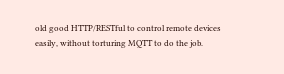old good HTTP/RESTful to control remote devices easily, without torturing MQTT to do the job.